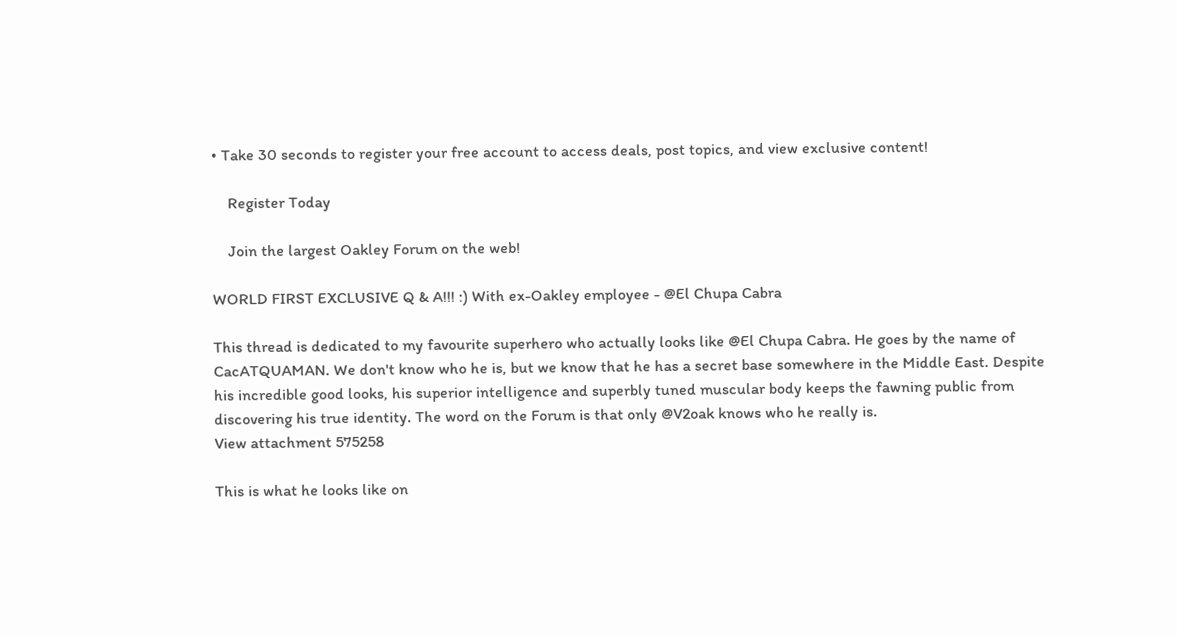• Take 30 seconds to register your free account to access deals, post topics, and view exclusive content!

    Register Today

    Join the largest Oakley Forum on the web!

WORLD FIRST EXCLUSIVE Q & A!!! :) With ex-Oakley employee - @El Chupa Cabra

This thread is dedicated to my favourite superhero who actually looks like @El Chupa Cabra. He goes by the name of CacATQUAMAN. We don't know who he is, but we know that he has a secret base somewhere in the Middle East. Despite his incredible good looks, his superior intelligence and superbly tuned muscular body keeps the fawning public from discovering his true identity. The word on the Forum is that only @V2oak knows who he really is.
View attachment 575258

This is what he looks like on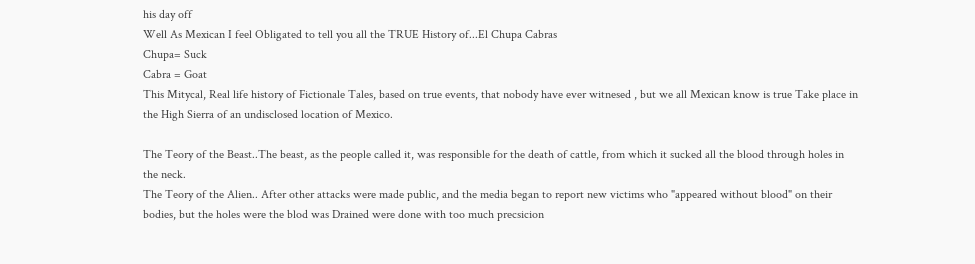his day off
Well As Mexican I feel Obligated to tell you all the TRUE History of...El Chupa Cabras
Chupa= Suck
Cabra = Goat
This Mitycal, Real life history of Fictionale Tales, based on true events, that nobody have ever witnesed , but we all Mexican know is true Take place in the High Sierra of an undisclosed location of Mexico.

The Teory of the Beast..The beast, as the people called it, was responsible for the death of cattle, from which it sucked all the blood through holes in the neck.
The Teory of the Alien.. After other attacks were made public, and the media began to report new victims who "appeared without blood" on their bodies, but the holes were the blod was Drained were done with too much precsicion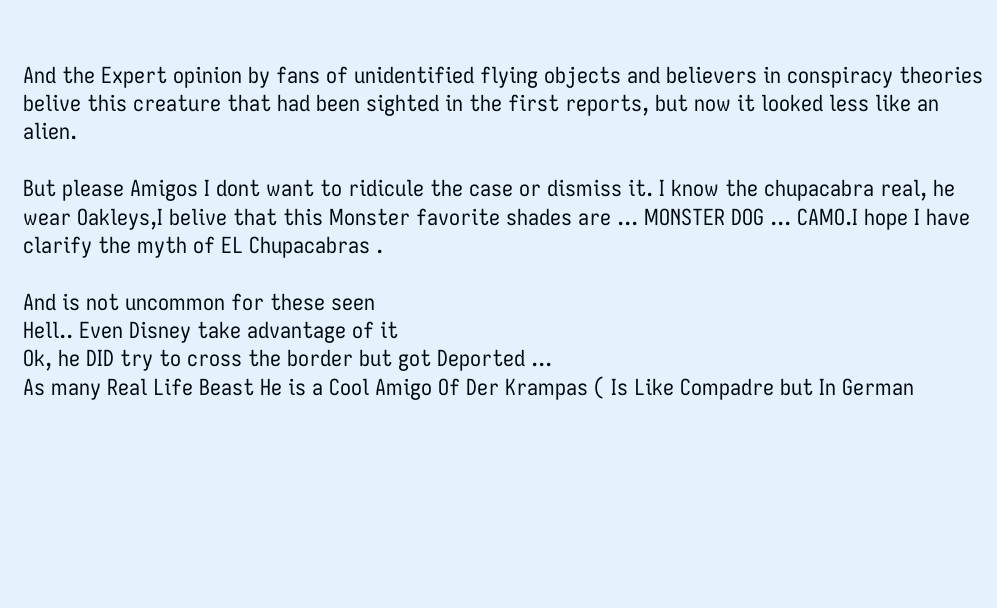And the Expert opinion by fans of unidentified flying objects and believers in conspiracy theories belive this creature that had been sighted in the first reports, but now it looked less like an alien.

But please Amigos I dont want to ridicule the case or dismiss it. I know the chupacabra real, he wear Oakleys,I belive that this Monster favorite shades are ... MONSTER DOG ... CAMO.I hope I have clarify the myth of EL Chupacabras .

And is not uncommon for these seen
Hell.. Even Disney take advantage of it
Ok, he DID try to cross the border but got Deported ...
As many Real Life Beast He is a Cool Amigo Of Der Krampas ( Is Like Compadre but In German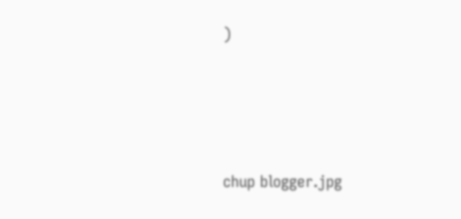)




chup blogger.jpg